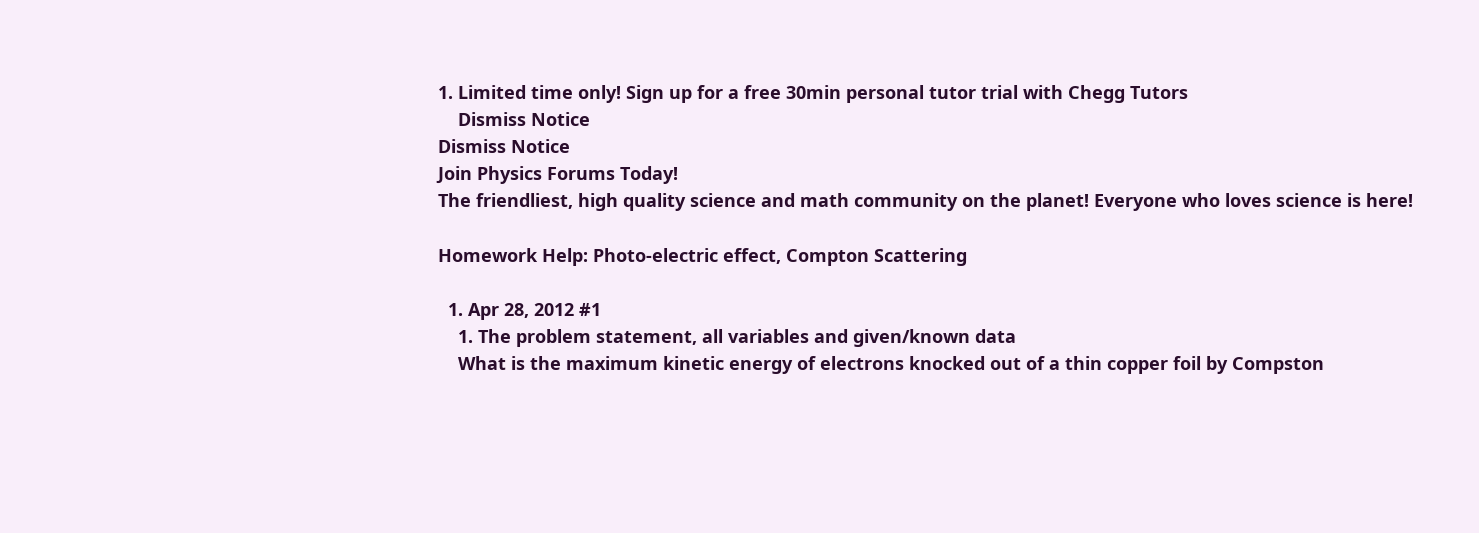1. Limited time only! Sign up for a free 30min personal tutor trial with Chegg Tutors
    Dismiss Notice
Dismiss Notice
Join Physics Forums Today!
The friendliest, high quality science and math community on the planet! Everyone who loves science is here!

Homework Help: Photo-electric effect, Compton Scattering

  1. Apr 28, 2012 #1
    1. The problem statement, all variables and given/known data
    What is the maximum kinetic energy of electrons knocked out of a thin copper foil by Compston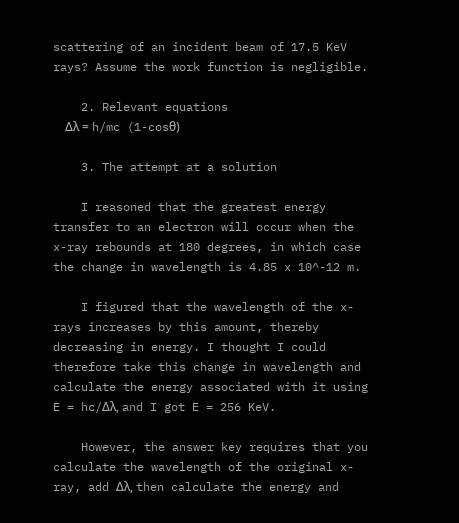scattering of an incident beam of 17.5 KeV rays? Assume the work function is negligible.

    2. Relevant equations
    Δλ = h/mc (1-cosθ)

    3. The attempt at a solution

    I reasoned that the greatest energy transfer to an electron will occur when the x-ray rebounds at 180 degrees, in which case the change in wavelength is 4.85 x 10^-12 m.

    I figured that the wavelength of the x-rays increases by this amount, thereby decreasing in energy. I thought I could therefore take this change in wavelength and calculate the energy associated with it using E = hc/Δλ, and I got E = 256 KeV.

    However, the answer key requires that you calculate the wavelength of the original x-ray, add Δλ, then calculate the energy and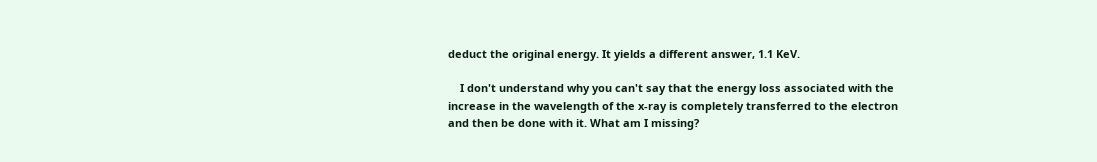deduct the original energy. It yields a different answer, 1.1 KeV.

    I don't understand why you can't say that the energy loss associated with the increase in the wavelength of the x-ray is completely transferred to the electron and then be done with it. What am I missing?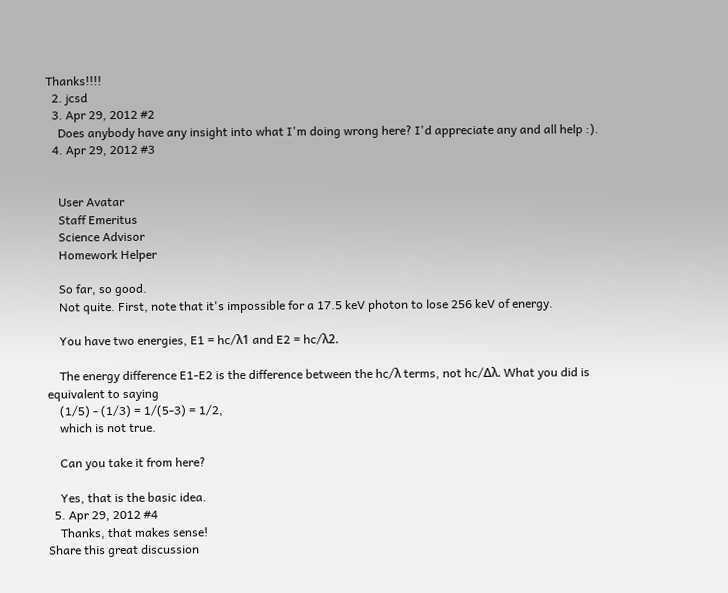Thanks!!!!
  2. jcsd
  3. Apr 29, 2012 #2
    Does anybody have any insight into what I'm doing wrong here? I'd appreciate any and all help :).
  4. Apr 29, 2012 #3


    User Avatar
    Staff Emeritus
    Science Advisor
    Homework Helper

    So far, so good.
    Not quite. First, note that it's impossible for a 17.5 keV photon to lose 256 keV of energy.

    You have two energies, E1 = hc/λ1 and E2 = hc/λ2.

    The energy difference E1-E2 is the difference between the hc/λ terms, not hc/Δλ. What you did is equivalent to saying
    (1/5) - (1/3) = 1/(5-3) = 1/2,
    which is not true.

    Can you take it from here?

    Yes, that is the basic idea.
  5. Apr 29, 2012 #4
    Thanks, that makes sense!
Share this great discussion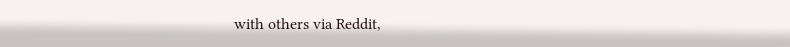with others via Reddit,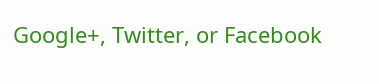Google+, Twitter, or Facebook